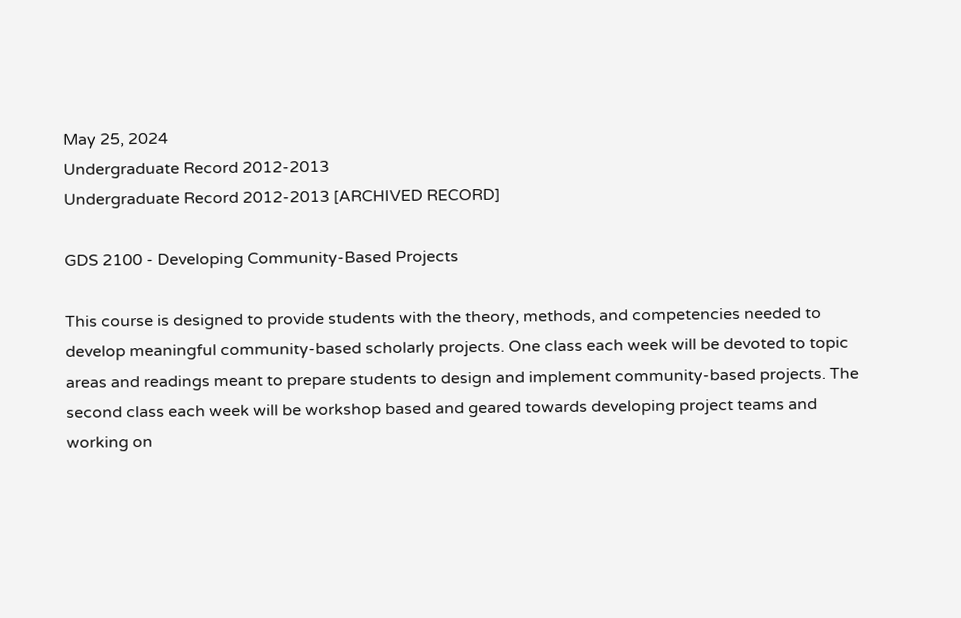May 25, 2024
Undergraduate Record 2012-2013
Undergraduate Record 2012-2013 [ARCHIVED RECORD]

GDS 2100 - Developing Community-Based Projects

This course is designed to provide students with the theory, methods, and competencies needed to develop meaningful community-based scholarly projects. One class each week will be devoted to topic areas and readings meant to prepare students to design and implement community-based projects. The second class each week will be workshop based and geared towards developing project teams and working on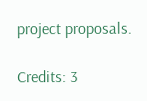project proposals.

Credits: 3